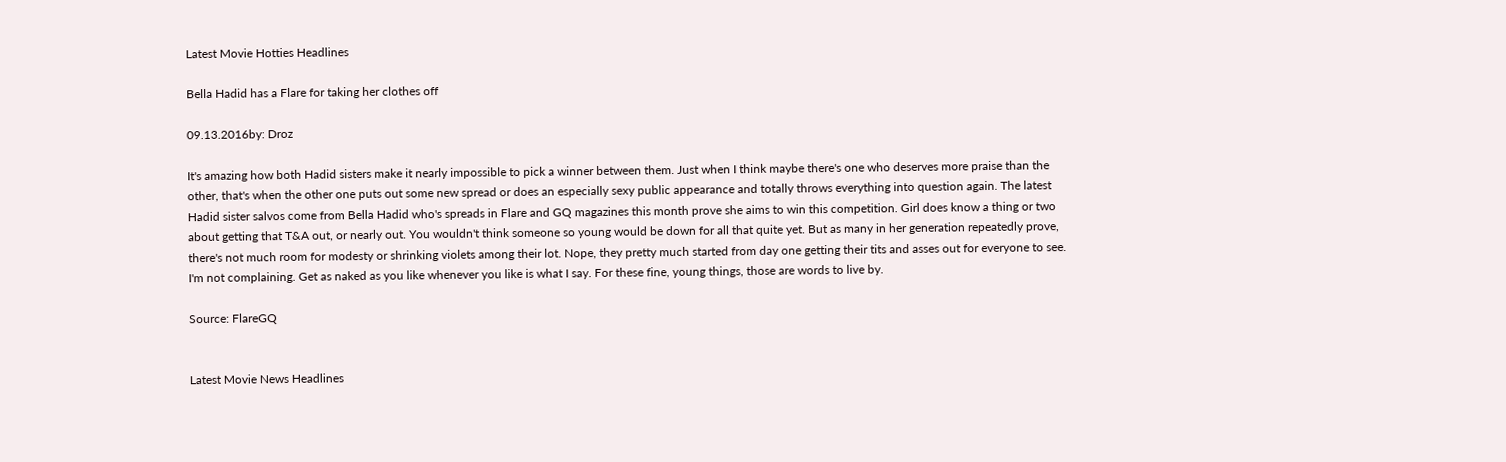Latest Movie Hotties Headlines

Bella Hadid has a Flare for taking her clothes off

09.13.2016by: Droz

It's amazing how both Hadid sisters make it nearly impossible to pick a winner between them. Just when I think maybe there's one who deserves more praise than the other, that's when the other one puts out some new spread or does an especially sexy public appearance and totally throws everything into question again. The latest Hadid sister salvos come from Bella Hadid who's spreads in Flare and GQ magazines this month prove she aims to win this competition. Girl does know a thing or two about getting that T&A out, or nearly out. You wouldn't think someone so young would be down for all that quite yet. But as many in her generation repeatedly prove, there's not much room for modesty or shrinking violets among their lot. Nope, they pretty much started from day one getting their tits and asses out for everyone to see. I'm not complaining. Get as naked as you like whenever you like is what I say. For these fine, young things, those are words to live by.

Source: FlareGQ


Latest Movie News Headlines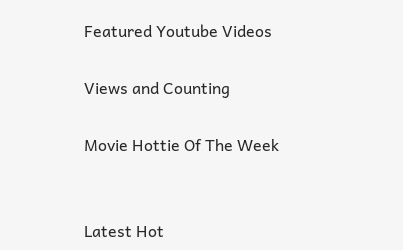Featured Youtube Videos

Views and Counting

Movie Hottie Of The Week


Latest Hot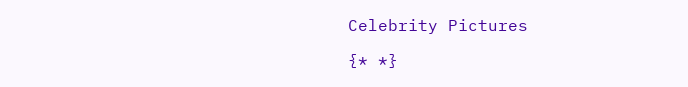Celebrity Pictures

{* *}